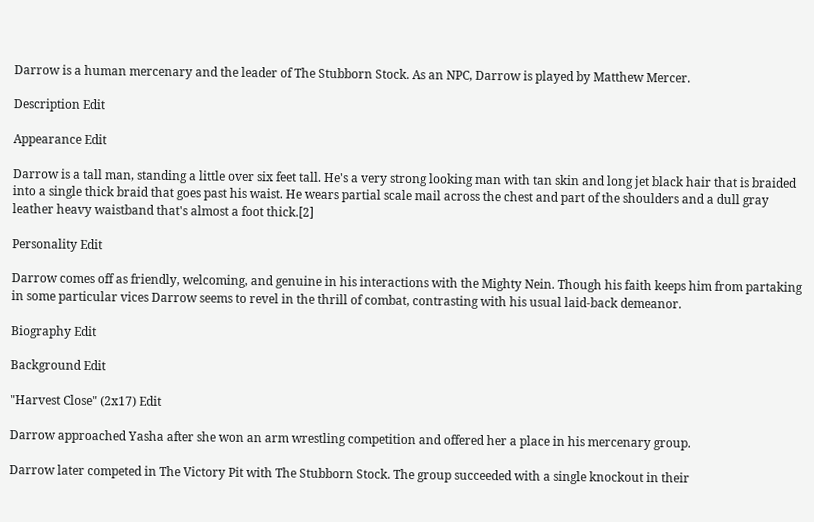Darrow is a human mercenary and the leader of The Stubborn Stock. As an NPC, Darrow is played by Matthew Mercer.

Description Edit

Appearance Edit

Darrow is a tall man, standing a little over six feet tall. He's a very strong looking man with tan skin and long jet black hair that is braided into a single thick braid that goes past his waist. He wears partial scale mail across the chest and part of the shoulders and a dull gray leather heavy waistband that's almost a foot thick.[2]

Personality Edit

Darrow comes off as friendly, welcoming, and genuine in his interactions with the Mighty Nein. Though his faith keeps him from partaking in some particular vices Darrow seems to revel in the thrill of combat, contrasting with his usual laid-back demeanor.

Biography Edit

Background Edit

"Harvest Close" (2x17) Edit

Darrow approached Yasha after she won an arm wrestling competition and offered her a place in his mercenary group.

Darrow later competed in The Victory Pit with The Stubborn Stock. The group succeeded with a single knockout in their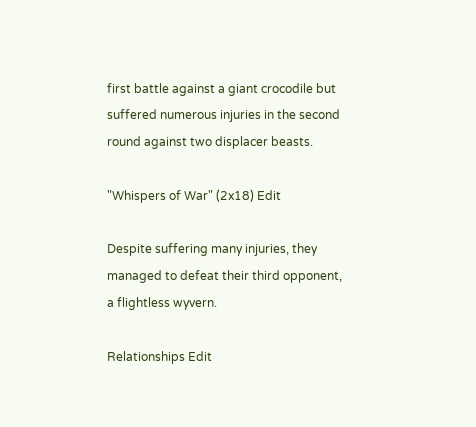first battle against a giant crocodile but suffered numerous injuries in the second round against two displacer beasts.

"Whispers of War" (2x18) Edit

Despite suffering many injuries, they managed to defeat their third opponent, a flightless wyvern.

Relationships Edit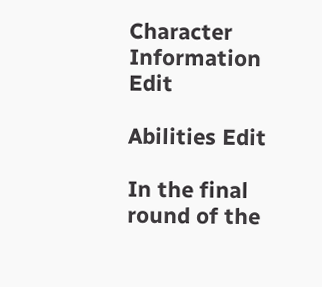Character Information Edit

Abilities Edit

In the final round of the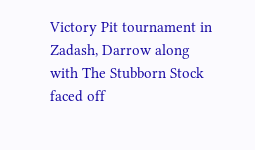Victory Pit tournament in Zadash, Darrow along with The Stubborn Stock faced off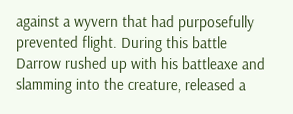against a wyvern that had purposefully prevented flight. During this battle Darrow rushed up with his battleaxe and slamming into the creature, released a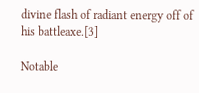divine flash of radiant energy off of his battleaxe.[3]

Notable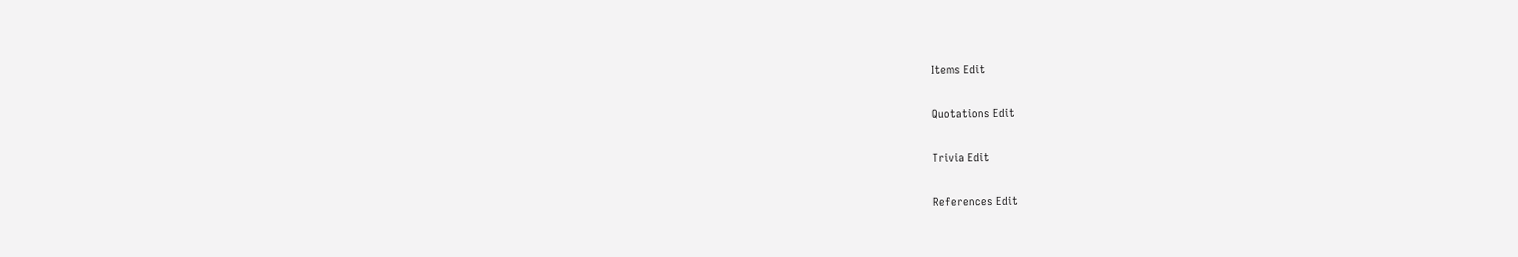Items Edit

Quotations Edit

Trivia Edit

References Edit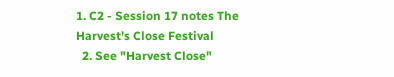1. C2 - Session 17 notes The Harvest's Close Festival
  2. See "Harvest Close"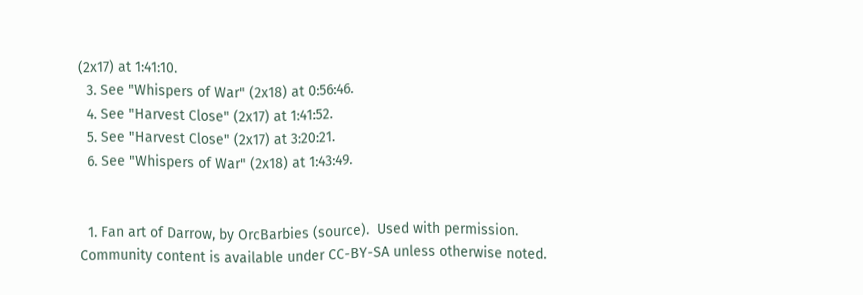(2x17) at 1:41:10.
  3. See "Whispers of War" (2x18) at 0:56:46.
  4. See "Harvest Close" (2x17) at 1:41:52.
  5. See "Harvest Close" (2x17) at 3:20:21.
  6. See "Whispers of War" (2x18) at 1:43:49.


  1. Fan art of Darrow, by OrcBarbies (source).  Used with permission.
Community content is available under CC-BY-SA unless otherwise noted.